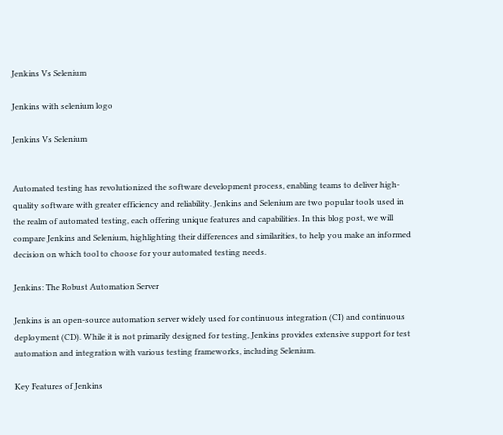Jenkins Vs Selenium

Jenkins with selenium logo

Jenkins Vs Selenium


Automated testing has revolutionized the software development process, enabling teams to deliver high-quality software with greater efficiency and reliability. Jenkins and Selenium are two popular tools used in the realm of automated testing, each offering unique features and capabilities. In this blog post, we will compare Jenkins and Selenium, highlighting their differences and similarities, to help you make an informed decision on which tool to choose for your automated testing needs.

Jenkins: The Robust Automation Server

Jenkins is an open-source automation server widely used for continuous integration (CI) and continuous deployment (CD). While it is not primarily designed for testing, Jenkins provides extensive support for test automation and integration with various testing frameworks, including Selenium.

Key Features of Jenkins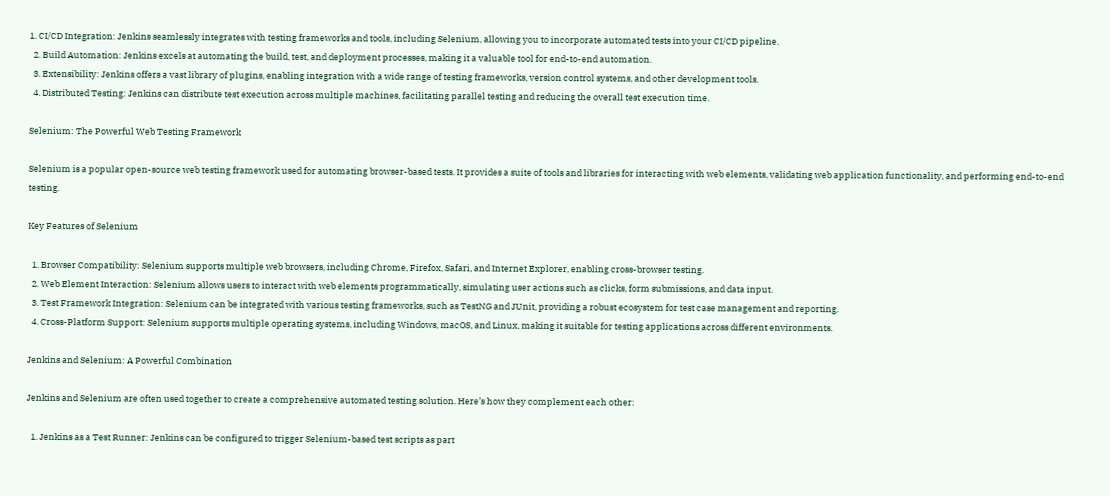1. CI/CD Integration: Jenkins seamlessly integrates with testing frameworks and tools, including Selenium, allowing you to incorporate automated tests into your CI/CD pipeline.
  2. Build Automation: Jenkins excels at automating the build, test, and deployment processes, making it a valuable tool for end-to-end automation.
  3. Extensibility: Jenkins offers a vast library of plugins, enabling integration with a wide range of testing frameworks, version control systems, and other development tools.
  4. Distributed Testing: Jenkins can distribute test execution across multiple machines, facilitating parallel testing and reducing the overall test execution time.

Selenium: The Powerful Web Testing Framework

Selenium is a popular open-source web testing framework used for automating browser-based tests. It provides a suite of tools and libraries for interacting with web elements, validating web application functionality, and performing end-to-end testing.

Key Features of Selenium

  1. Browser Compatibility: Selenium supports multiple web browsers, including Chrome, Firefox, Safari, and Internet Explorer, enabling cross-browser testing.
  2. Web Element Interaction: Selenium allows users to interact with web elements programmatically, simulating user actions such as clicks, form submissions, and data input.
  3. Test Framework Integration: Selenium can be integrated with various testing frameworks, such as TestNG and JUnit, providing a robust ecosystem for test case management and reporting.
  4. Cross-Platform Support: Selenium supports multiple operating systems, including Windows, macOS, and Linux, making it suitable for testing applications across different environments.

Jenkins and Selenium: A Powerful Combination

Jenkins and Selenium are often used together to create a comprehensive automated testing solution. Here’s how they complement each other:

  1. Jenkins as a Test Runner: Jenkins can be configured to trigger Selenium-based test scripts as part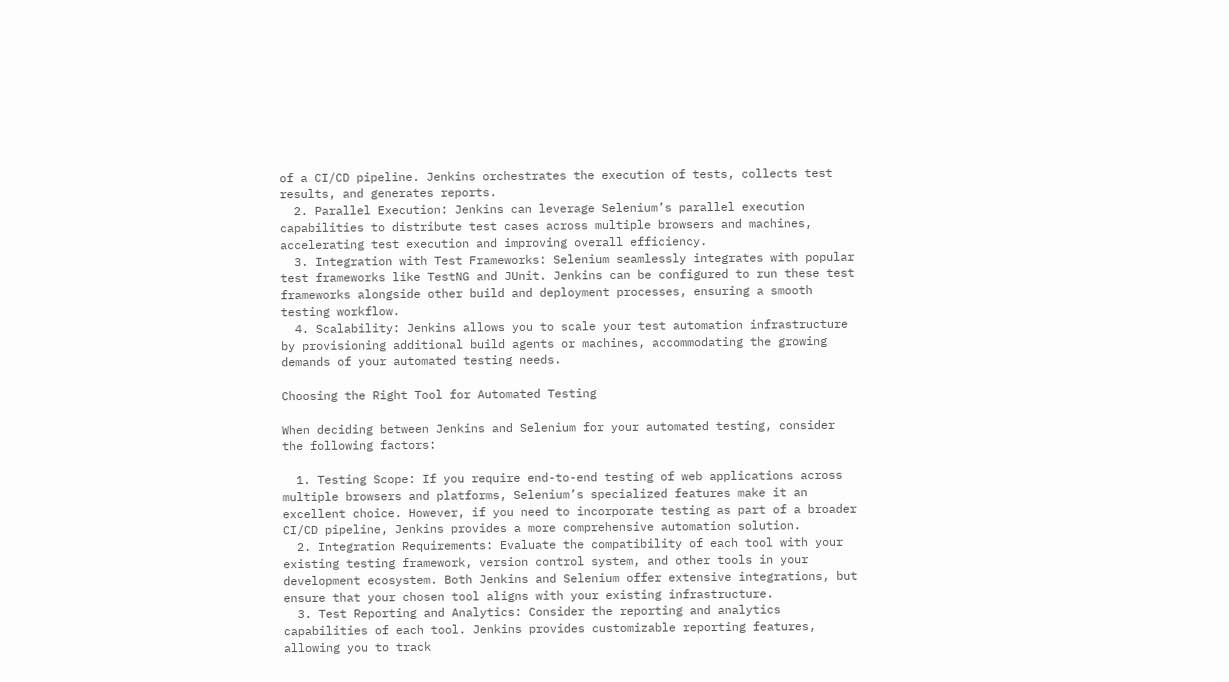of a CI/CD pipeline. Jenkins orchestrates the execution of tests, collects test results, and generates reports.
  2. Parallel Execution: Jenkins can leverage Selenium’s parallel execution capabilities to distribute test cases across multiple browsers and machines, accelerating test execution and improving overall efficiency.
  3. Integration with Test Frameworks: Selenium seamlessly integrates with popular test frameworks like TestNG and JUnit. Jenkins can be configured to run these test frameworks alongside other build and deployment processes, ensuring a smooth testing workflow.
  4. Scalability: Jenkins allows you to scale your test automation infrastructure by provisioning additional build agents or machines, accommodating the growing demands of your automated testing needs.

Choosing the Right Tool for Automated Testing

When deciding between Jenkins and Selenium for your automated testing, consider the following factors:

  1. Testing Scope: If you require end-to-end testing of web applications across multiple browsers and platforms, Selenium’s specialized features make it an excellent choice. However, if you need to incorporate testing as part of a broader CI/CD pipeline, Jenkins provides a more comprehensive automation solution.
  2. Integration Requirements: Evaluate the compatibility of each tool with your existing testing framework, version control system, and other tools in your development ecosystem. Both Jenkins and Selenium offer extensive integrations, but ensure that your chosen tool aligns with your existing infrastructure.
  3. Test Reporting and Analytics: Consider the reporting and analytics capabilities of each tool. Jenkins provides customizable reporting features, allowing you to track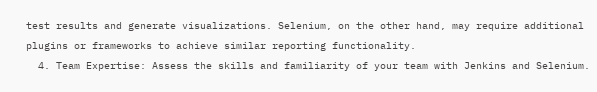test results and generate visualizations. Selenium, on the other hand, may require additional plugins or frameworks to achieve similar reporting functionality.
  4. Team Expertise: Assess the skills and familiarity of your team with Jenkins and Selenium.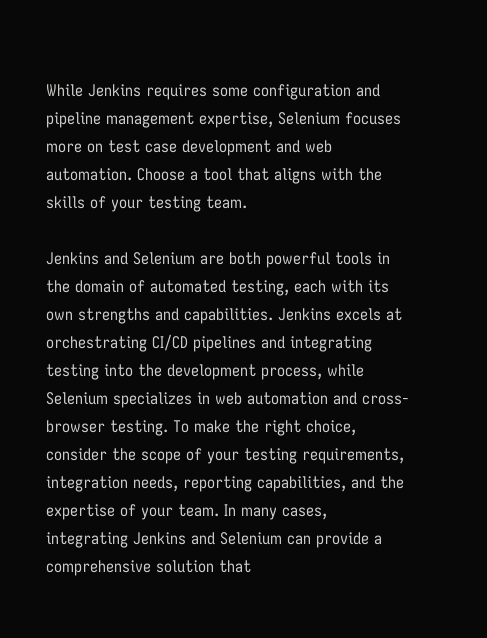While Jenkins requires some configuration and pipeline management expertise, Selenium focuses more on test case development and web automation. Choose a tool that aligns with the skills of your testing team.

Jenkins and Selenium are both powerful tools in the domain of automated testing, each with its own strengths and capabilities. Jenkins excels at orchestrating CI/CD pipelines and integrating testing into the development process, while Selenium specializes in web automation and cross-browser testing. To make the right choice, consider the scope of your testing requirements, integration needs, reporting capabilities, and the expertise of your team. In many cases, integrating Jenkins and Selenium can provide a comprehensive solution that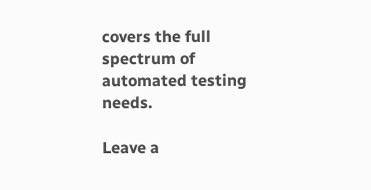covers the full spectrum of automated testing needs.

Leave a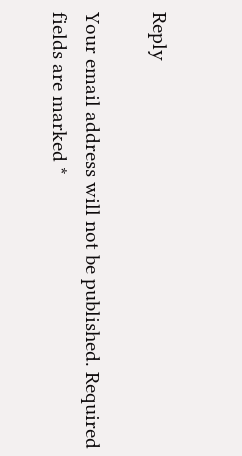Reply

Your email address will not be published. Required fields are marked *